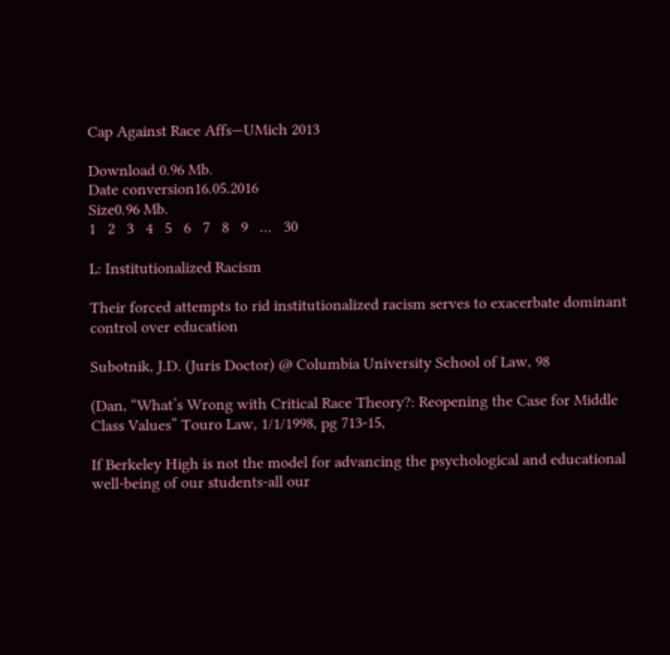Cap Against Race Affs—UMich 2013

Download 0.96 Mb.
Date conversion16.05.2016
Size0.96 Mb.
1   2   3   4   5   6   7   8   9   ...   30

L: Institutionalized Racism

Their forced attempts to rid institutionalized racism serves to exacerbate dominant control over education

Subotnik, J.D. (Juris Doctor) @ Columbia University School of Law, 98

(Dan, “What’s Wrong with Critical Race Theory?: Reopening the Case for Middle Class Values” Touro Law, 1/1/1998, pg 713-15,

If Berkeley High is not the model for advancing the psychological and educational well-being of our students-all our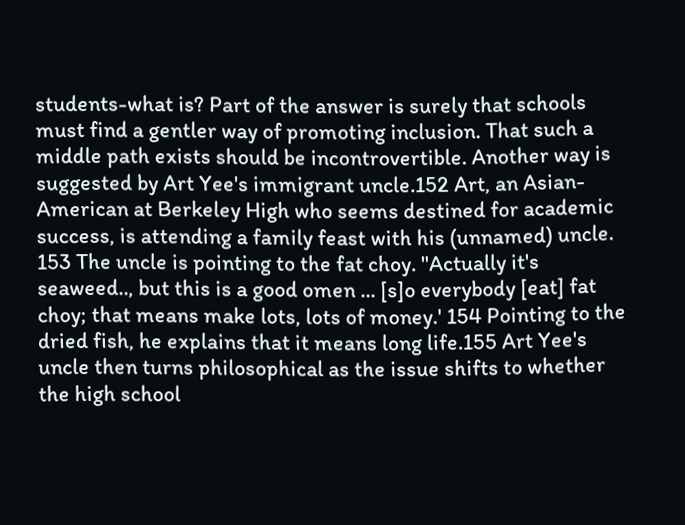students-what is? Part of the answer is surely that schools must find a gentler way of promoting inclusion. That such a middle path exists should be incontrovertible. Another way is suggested by Art Yee's immigrant uncle.152 Art, an Asian-American at Berkeley High who seems destined for academic success, is attending a family feast with his (unnamed) uncle. 153 The uncle is pointing to the fat choy. "Actually it's seaweed.., but this is a good omen ... [s]o everybody [eat] fat choy; that means make lots, lots of money.' 154 Pointing to the dried fish, he explains that it means long life.155 Art Yee's uncle then turns philosophical as the issue shifts to whether the high school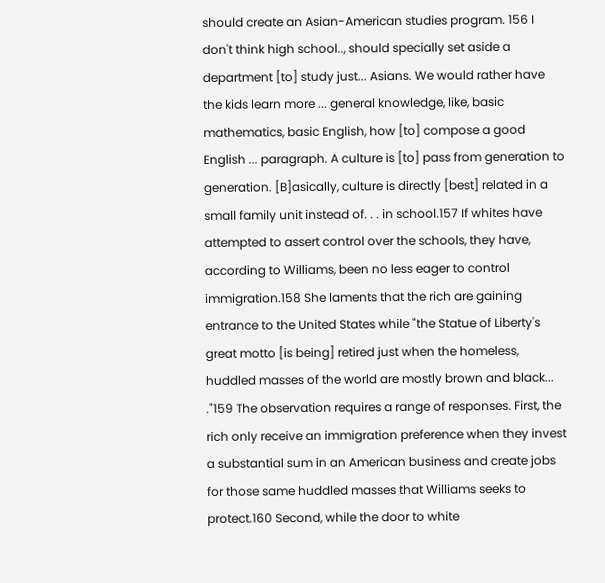should create an Asian-American studies program. 156 I don't think high school.., should specially set aside a department [to] study just... Asians. We would rather have the kids learn more ... general knowledge, like, basic mathematics, basic English, how [to] compose a good English ... paragraph. A culture is [to] pass from generation to generation. [B]asically, culture is directly [best] related in a small family unit instead of. . . in school.157 If whites have attempted to assert control over the schools, they have, according to Williams, been no less eager to control immigration.158 She laments that the rich are gaining entrance to the United States while "the Statue of Liberty's great motto [is being] retired just when the homeless, huddled masses of the world are mostly brown and black... ."159 The observation requires a range of responses. First, the rich only receive an immigration preference when they invest a substantial sum in an American business and create jobs for those same huddled masses that Williams seeks to protect.160 Second, while the door to white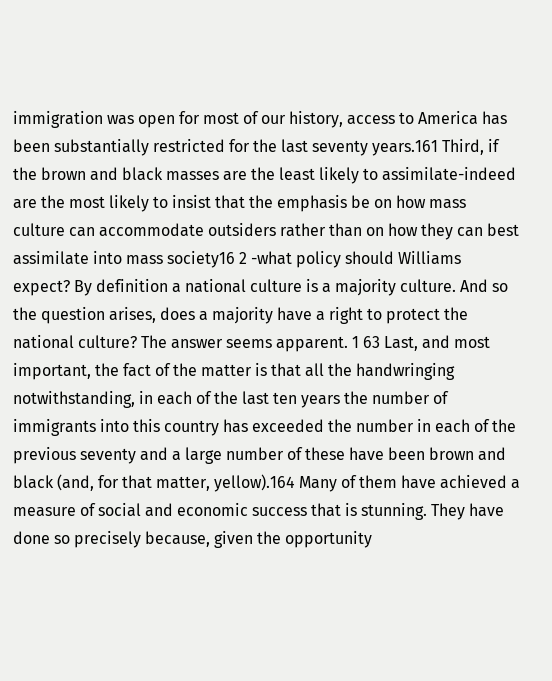immigration was open for most of our history, access to America has been substantially restricted for the last seventy years.161 Third, if the brown and black masses are the least likely to assimilate-indeed are the most likely to insist that the emphasis be on how mass culture can accommodate outsiders rather than on how they can best assimilate into mass society16 2 -what policy should Williams expect? By definition a national culture is a majority culture. And so the question arises, does a majority have a right to protect the national culture? The answer seems apparent. 1 63 Last, and most important, the fact of the matter is that all the handwringing notwithstanding, in each of the last ten years the number of immigrants into this country has exceeded the number in each of the previous seventy and a large number of these have been brown and black (and, for that matter, yellow).164 Many of them have achieved a measure of social and economic success that is stunning. They have done so precisely because, given the opportunity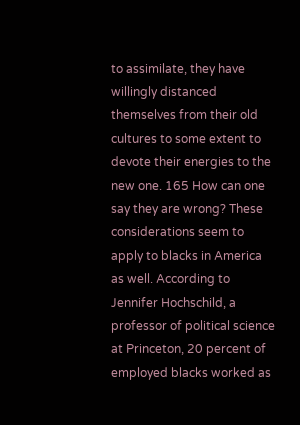to assimilate, they have willingly distanced themselves from their old cultures to some extent to devote their energies to the new one. 165 How can one say they are wrong? These considerations seem to apply to blacks in America as well. According to Jennifer Hochschild, a professor of political science at Princeton, 20 percent of employed blacks worked as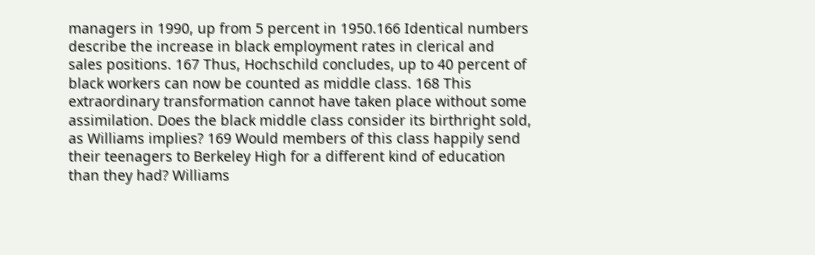managers in 1990, up from 5 percent in 1950.166 Identical numbers describe the increase in black employment rates in clerical and sales positions. 167 Thus, Hochschild concludes, up to 40 percent of black workers can now be counted as middle class. 168 This extraordinary transformation cannot have taken place without some assimilation. Does the black middle class consider its birthright sold, as Williams implies? 169 Would members of this class happily send their teenagers to Berkeley High for a different kind of education than they had? Williams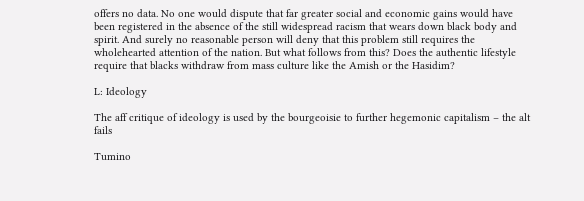offers no data. No one would dispute that far greater social and economic gains would have been registered in the absence of the still widespread racism that wears down black body and spirit. And surely no reasonable person will deny that this problem still requires the wholehearted attention of the nation. But what follows from this? Does the authentic lifestyle require that blacks withdraw from mass culture like the Amish or the Hasidim?

L: Ideology

The aff critique of ideology is used by the bourgeoisie to further hegemonic capitalism – the alt fails

Tumino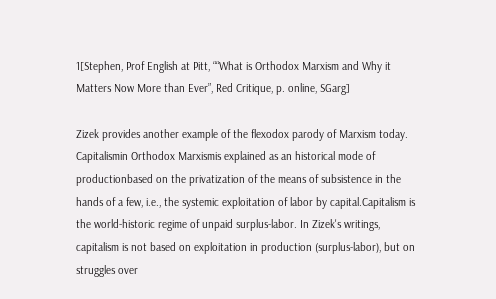1[Stephen, Prof English at Pitt, ““What is Orthodox Marxism and Why it Matters Now More than Ever”, Red Critique, p. online, SGarg]

Zizek provides another example of the flexodox parody of Marxism today. Capitalismin Orthodox Marxismis explained as an historical mode of productionbased on the privatization of the means of subsistence in the hands of a few, i.e., the systemic exploitation of labor by capital.Capitalism is the world-historic regime of unpaid surplus-labor. In Zizek's writings, capitalism is not based on exploitation in production (surplus-labor), but on struggles over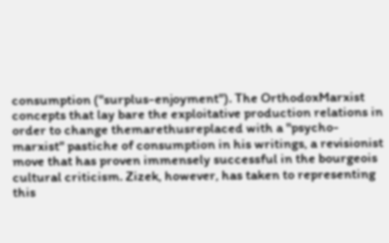consumption ("surplus-enjoyment"). The OrthodoxMarxist concepts that lay bare the exploitative production relations in order to change themarethusreplaced with a "psycho-marxist" pastiche of consumption in his writings, a revisionist move that has proven immensely successful in the bourgeois cultural criticism. Zizek, however, has taken to representing this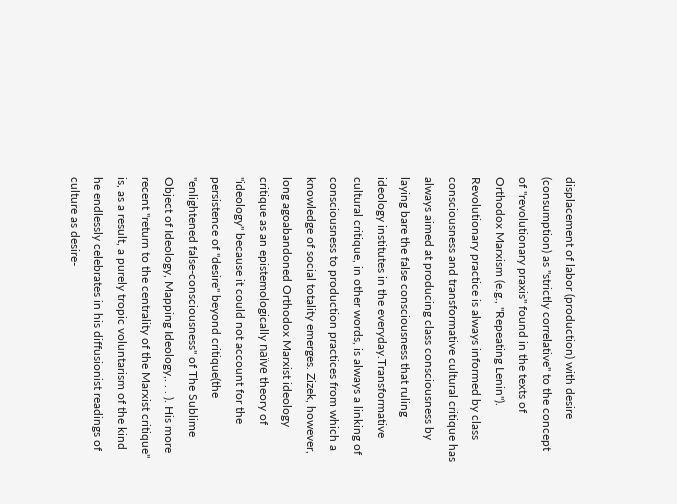displacement of labor (production) with desire (consumption) as "strictly correlative" to the concept of "revolutionary praxis" found in the texts of Orthodox Marxism (e.g., "Repeating Lenin"). Revolutionary practice is always informed by class consciousness and transformative cultural critique has always aimed at producing class consciousness by laying bare the false consciousness that ruling ideology institutes in the everyday.Transformative cultural critique, in other words, is always a linking of consciousness to production practices from which a knowledge of social totality emerges. Zizek, however, long agoabandoned Orthodox Marxist ideology critique as an epistemologically naïve theory of "ideology" because it could not account for the persistence of "desire" beyond critique(the "enlightened false-consciousness" of The Sublime Object of Ideology, Mapping Ideology,. . . ). His more recent "return to the centrality of the Marxist critique" is, as a result, a purely tropic voluntarism of the kind he endlessly celebrates in his diffusionist readings of culture as desire-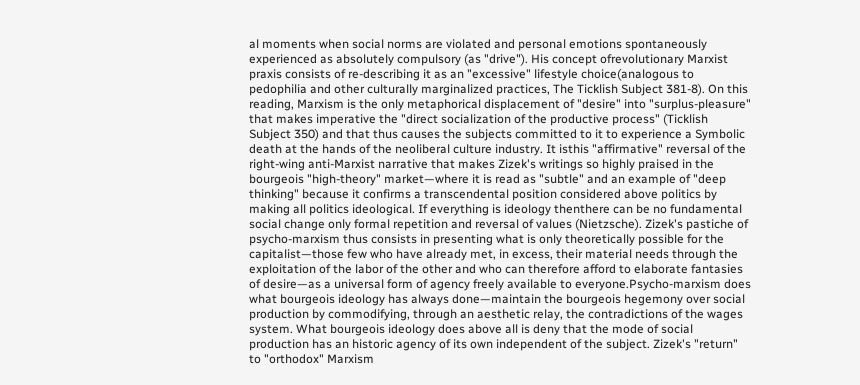al moments when social norms are violated and personal emotions spontaneously experienced as absolutely compulsory (as "drive"). His concept ofrevolutionary Marxist praxis consists of re-describing it as an "excessive" lifestyle choice(analogous to pedophilia and other culturally marginalized practices, The Ticklish Subject 381-8). On this reading, Marxism is the only metaphorical displacement of "desire" into "surplus-pleasure" that makes imperative the "direct socialization of the productive process" (Ticklish Subject 350) and that thus causes the subjects committed to it to experience a Symbolic death at the hands of the neoliberal culture industry. It isthis "affirmative" reversal of the right-wing anti-Marxist narrative that makes Zizek's writings so highly praised in the bourgeois "high-theory" market—where it is read as "subtle" and an example of "deep thinking" because it confirms a transcendental position considered above politics by making all politics ideological. If everything is ideology thenthere can be no fundamental social change only formal repetition and reversal of values (Nietzsche). Zizek's pastiche of psycho-marxism thus consists in presenting what is only theoretically possible for the capitalist—those few who have already met, in excess, their material needs through the exploitation of the labor of the other and who can therefore afford to elaborate fantasies of desire—as a universal form of agency freely available to everyone.Psycho-marxism does what bourgeois ideology has always done—maintain the bourgeois hegemony over social production by commodifying, through an aesthetic relay, the contradictions of the wages system. What bourgeois ideology does above all is deny that the mode of social production has an historic agency of its own independent of the subject. Zizek's "return" to "orthodox" Marxism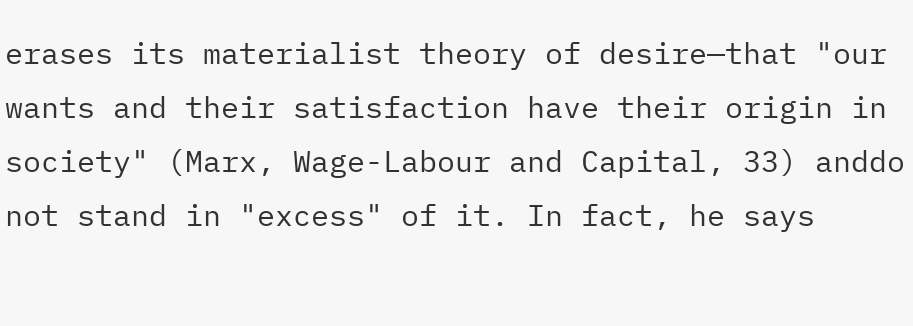erases its materialist theory of desire—that "our wants and their satisfaction have their origin in society" (Marx, Wage-Labour and Capital, 33) anddo not stand in "excess" of it. In fact, he says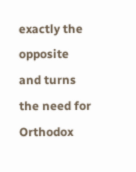exactly the opposite and turns the need for Orthodox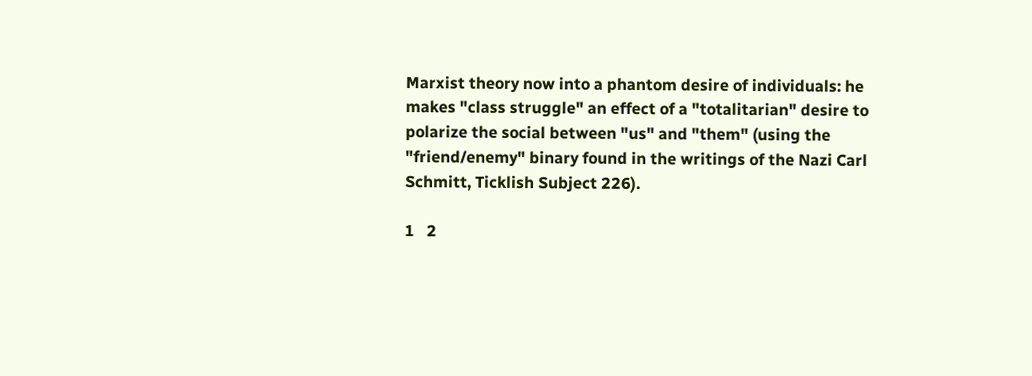Marxist theory now into a phantom desire of individuals: he makes "class struggle" an effect of a "totalitarian" desire to polarize the social between "us" and "them" (using the "friend/enemy" binary found in the writings of the Nazi Carl Schmitt, Ticklish Subject 226).

1   2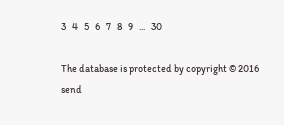3   4   5   6   7   8   9   ...   30

The database is protected by copyright © 2016
send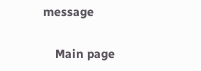message

    Main page